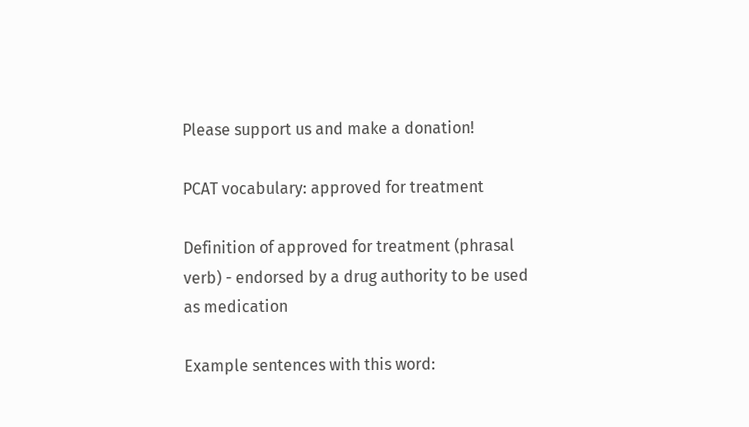Please support us and make a donation!

PCAT vocabulary: approved for treatment

Definition of approved for treatment (phrasal verb) - endorsed by a drug authority to be used as medication

Example sentences with this word: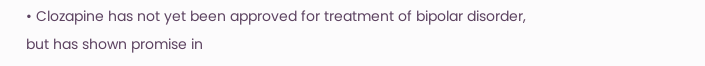• Clozapine has not yet been approved for treatment of bipolar disorder, but has shown promise in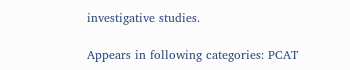investigative studies.

Appears in following categories: PCAT